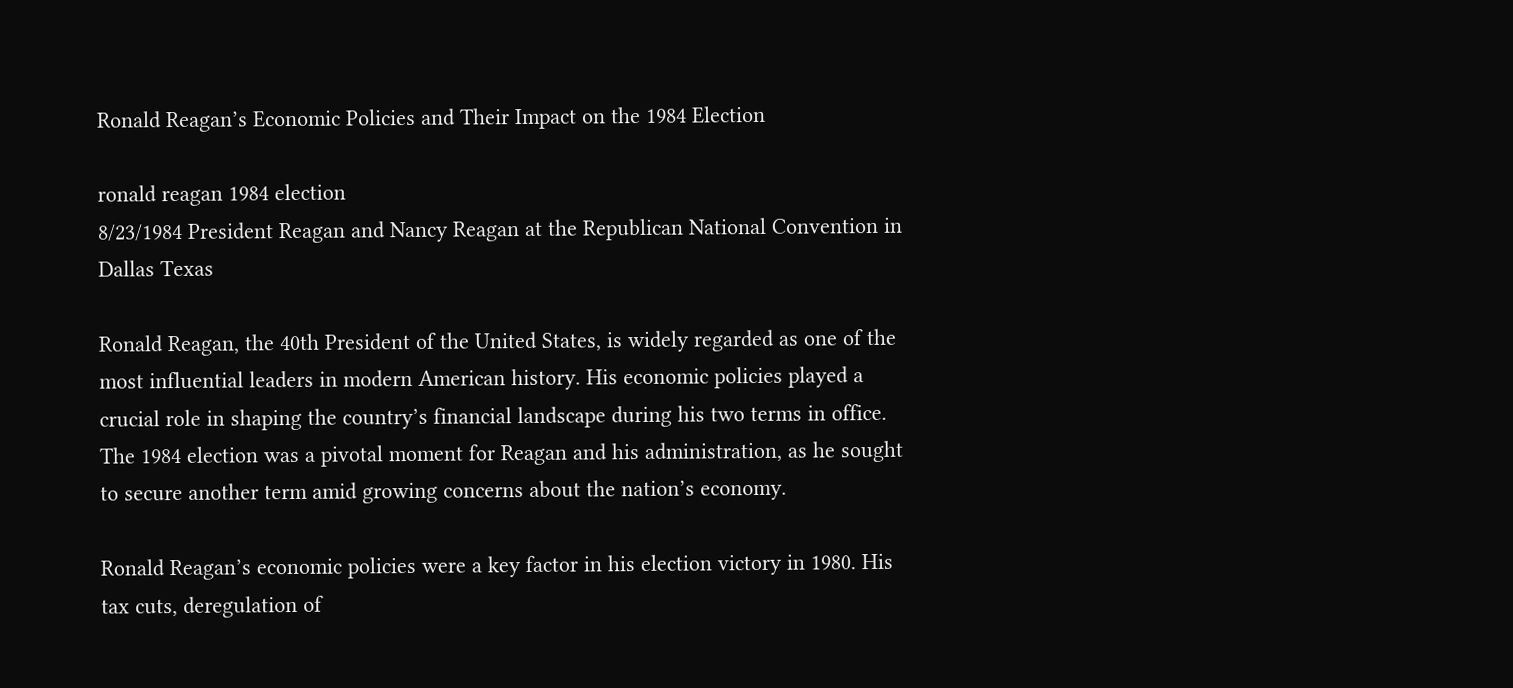Ronald Reagan’s Economic Policies and Their Impact on the 1984 Election

ronald reagan 1984 election
8/23/1984 President Reagan and Nancy Reagan at the Republican National Convention in Dallas Texas

Ronald Reagan, the 40th President of the United States, is widely regarded as one of the most influential leaders in modern American history. His economic policies played a crucial role in shaping the country’s financial landscape during his two terms in office. The 1984 election was a pivotal moment for Reagan and his administration, as he sought to secure another term amid growing concerns about the nation’s economy.

Ronald Reagan’s economic policies were a key factor in his election victory in 1980. His tax cuts, deregulation of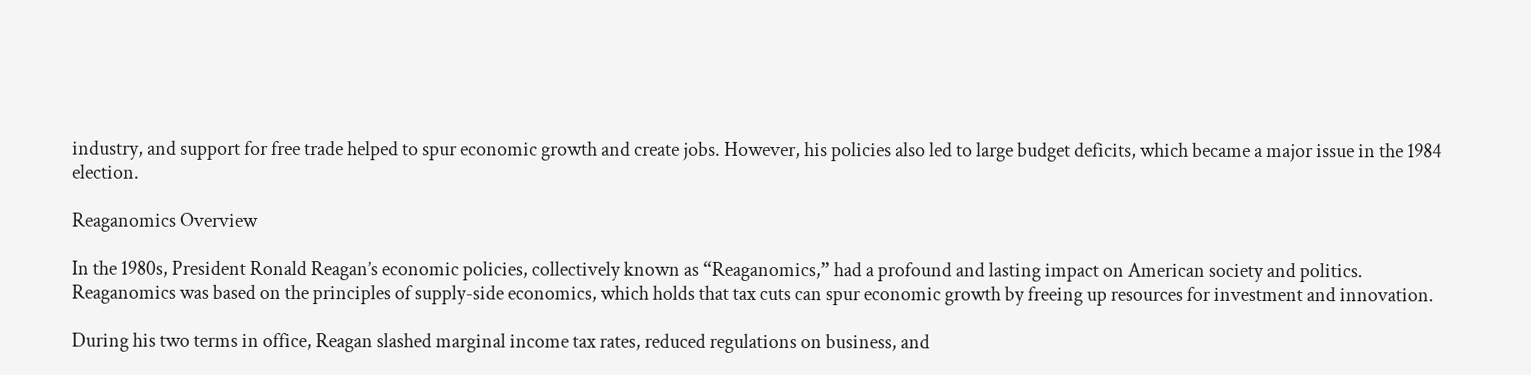industry, and support for free trade helped to spur economic growth and create jobs. However, his policies also led to large budget deficits, which became a major issue in the 1984 election.

Reaganomics Overview

In the 1980s, President Ronald Reagan’s economic policies, collectively known as “Reaganomics,” had a profound and lasting impact on American society and politics. Reaganomics was based on the principles of supply-side economics, which holds that tax cuts can spur economic growth by freeing up resources for investment and innovation.

During his two terms in office, Reagan slashed marginal income tax rates, reduced regulations on business, and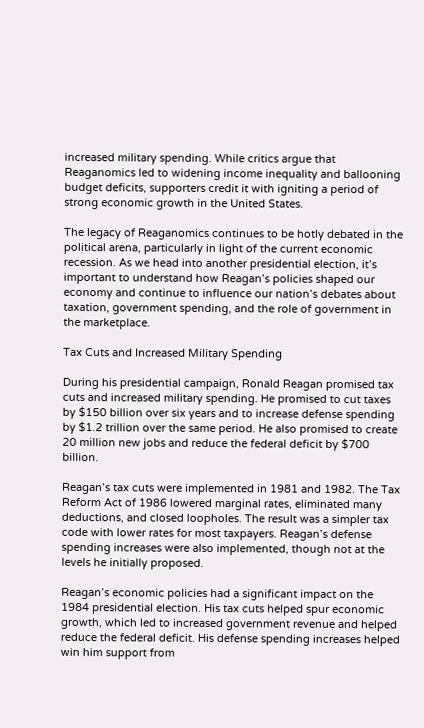increased military spending. While critics argue that Reaganomics led to widening income inequality and ballooning budget deficits, supporters credit it with igniting a period of strong economic growth in the United States.

The legacy of Reaganomics continues to be hotly debated in the political arena, particularly in light of the current economic recession. As we head into another presidential election, it’s important to understand how Reagan’s policies shaped our economy and continue to influence our nation’s debates about taxation, government spending, and the role of government in the marketplace.

Tax Cuts and Increased Military Spending

During his presidential campaign, Ronald Reagan promised tax cuts and increased military spending. He promised to cut taxes by $150 billion over six years and to increase defense spending by $1.2 trillion over the same period. He also promised to create 20 million new jobs and reduce the federal deficit by $700 billion.

Reagan’s tax cuts were implemented in 1981 and 1982. The Tax Reform Act of 1986 lowered marginal rates, eliminated many deductions, and closed loopholes. The result was a simpler tax code with lower rates for most taxpayers. Reagan’s defense spending increases were also implemented, though not at the levels he initially proposed.

Reagan’s economic policies had a significant impact on the 1984 presidential election. His tax cuts helped spur economic growth, which led to increased government revenue and helped reduce the federal deficit. His defense spending increases helped win him support from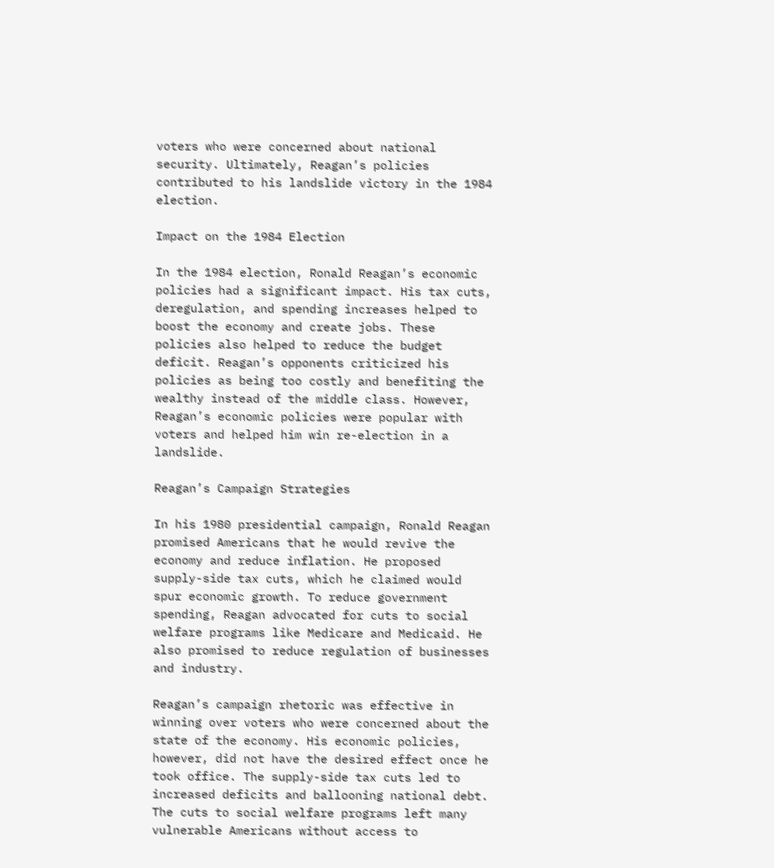voters who were concerned about national security. Ultimately, Reagan’s policies contributed to his landslide victory in the 1984 election.

Impact on the 1984 Election

In the 1984 election, Ronald Reagan’s economic policies had a significant impact. His tax cuts, deregulation, and spending increases helped to boost the economy and create jobs. These policies also helped to reduce the budget deficit. Reagan’s opponents criticized his policies as being too costly and benefiting the wealthy instead of the middle class. However, Reagan’s economic policies were popular with voters and helped him win re-election in a landslide.

Reagan’s Campaign Strategies

In his 1980 presidential campaign, Ronald Reagan promised Americans that he would revive the economy and reduce inflation. He proposed supply-side tax cuts, which he claimed would spur economic growth. To reduce government spending, Reagan advocated for cuts to social welfare programs like Medicare and Medicaid. He also promised to reduce regulation of businesses and industry.

Reagan’s campaign rhetoric was effective in winning over voters who were concerned about the state of the economy. His economic policies, however, did not have the desired effect once he took office. The supply-side tax cuts led to increased deficits and ballooning national debt. The cuts to social welfare programs left many vulnerable Americans without access to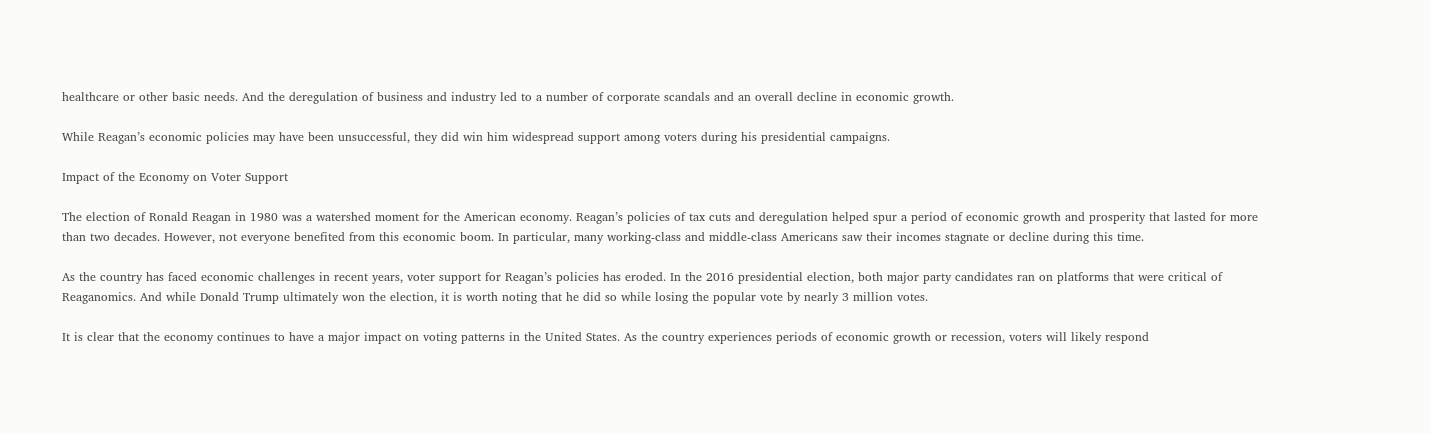healthcare or other basic needs. And the deregulation of business and industry led to a number of corporate scandals and an overall decline in economic growth.

While Reagan’s economic policies may have been unsuccessful, they did win him widespread support among voters during his presidential campaigns.

Impact of the Economy on Voter Support

The election of Ronald Reagan in 1980 was a watershed moment for the American economy. Reagan’s policies of tax cuts and deregulation helped spur a period of economic growth and prosperity that lasted for more than two decades. However, not everyone benefited from this economic boom. In particular, many working-class and middle-class Americans saw their incomes stagnate or decline during this time.

As the country has faced economic challenges in recent years, voter support for Reagan’s policies has eroded. In the 2016 presidential election, both major party candidates ran on platforms that were critical of Reaganomics. And while Donald Trump ultimately won the election, it is worth noting that he did so while losing the popular vote by nearly 3 million votes.

It is clear that the economy continues to have a major impact on voting patterns in the United States. As the country experiences periods of economic growth or recession, voters will likely respond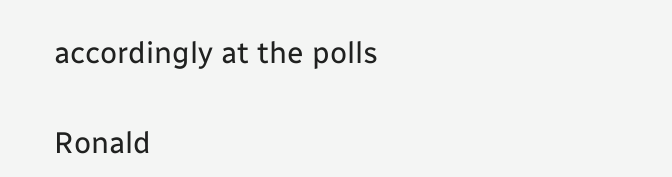accordingly at the polls

Ronald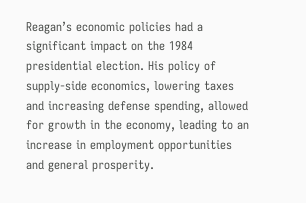Reagan’s economic policies had a significant impact on the 1984 presidential election. His policy of supply-side economics, lowering taxes and increasing defense spending, allowed for growth in the economy, leading to an increase in employment opportunities and general prosperity.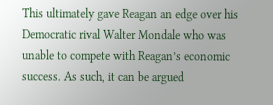This ultimately gave Reagan an edge over his Democratic rival Walter Mondale who was unable to compete with Reagan’s economic success. As such, it can be argued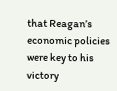that Reagan’s economic policies were key to his victory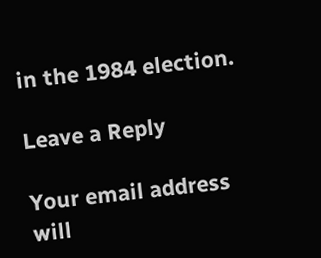in the 1984 election.

Leave a Reply

Your email address will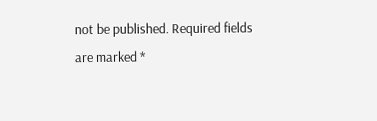not be published. Required fields are marked *